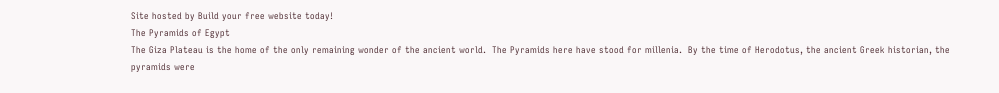Site hosted by Build your free website today!
The Pyramids of Egypt
The Giza Plateau is the home of the only remaining wonder of the ancient world.  The Pyramids here have stood for millenia.  By the time of Herodotus, the ancient Greek historian, the pyramids were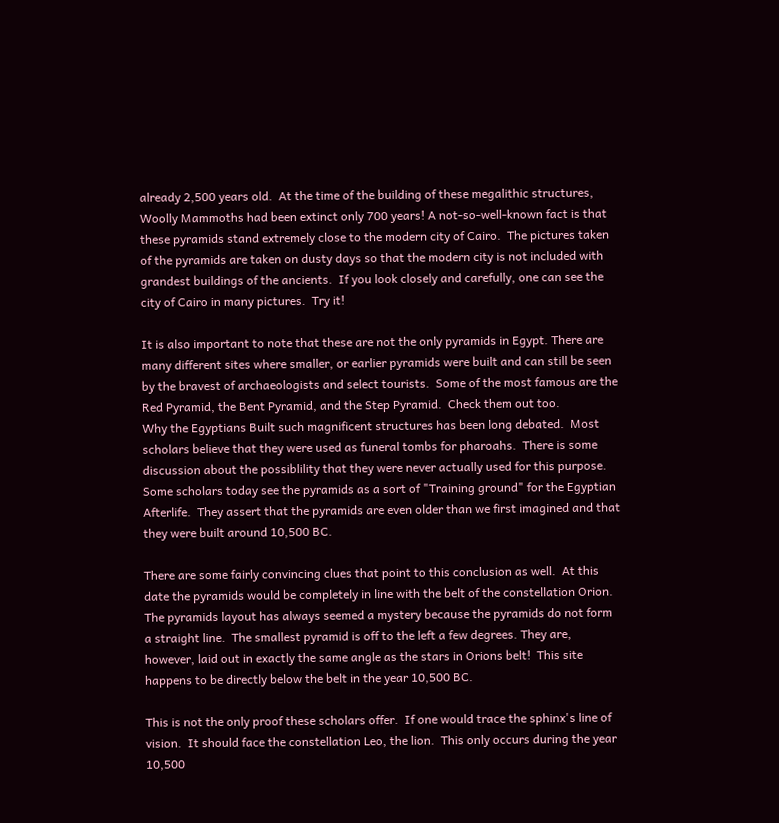already 2,500 years old.  At the time of the building of these megalithic structures, Woolly Mammoths had been extinct only 700 years! A not-so-well-known fact is that these pyramids stand extremely close to the modern city of Cairo.  The pictures taken of the pyramids are taken on dusty days so that the modern city is not included with grandest buildings of the ancients.  If you look closely and carefully, one can see the city of Cairo in many pictures.  Try it!

It is also important to note that these are not the only pyramids in Egypt. There are many different sites where smaller, or earlier pyramids were built and can still be seen by the bravest of archaeologists and select tourists.  Some of the most famous are the Red Pyramid, the Bent Pyramid, and the Step Pyramid.  Check them out too.
Why the Egyptians Built such magnificent structures has been long debated.  Most scholars believe that they were used as funeral tombs for pharoahs.  There is some discussion about the possiblility that they were never actually used for this purpose.  Some scholars today see the pyramids as a sort of "Training ground" for the Egyptian Afterlife.  They assert that the pyramids are even older than we first imagined and that they were built around 10,500 BC.

There are some fairly convincing clues that point to this conclusion as well.  At this date the pyramids would be completely in line with the belt of the constellation Orion.  The pyramids layout has always seemed a mystery because the pyramids do not form a straight line.  The smallest pyramid is off to the left a few degrees. They are, however, laid out in exactly the same angle as the stars in Orions belt!  This site happens to be directly below the belt in the year 10,500 BC.

This is not the only proof these scholars offer.  If one would trace the sphinx's line of vision.  It should face the constellation Leo, the lion.  This only occurs during the year 10,500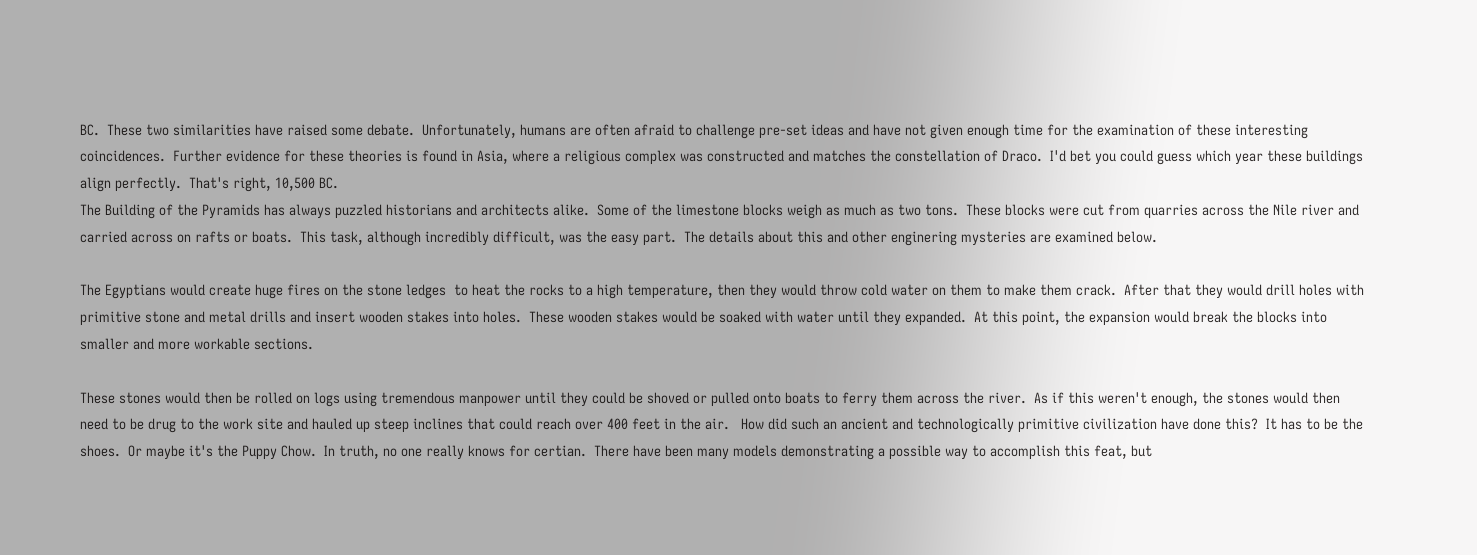BC.  These two similarities have raised some debate.  Unfortunately, humans are often afraid to challenge pre-set ideas and have not given enough time for the examination of these interesting coincidences.  Further evidence for these theories is found in Asia, where a religious complex was constructed and matches the constellation of Draco.  I'd bet you could guess which year these buildings align perfectly.  That's right, 10,500 BC.
The Building of the Pyramids has always puzzled historians and architects alike.  Some of the limestone blocks weigh as much as two tons.  These blocks were cut from quarries across the Nile river and carried across on rafts or boats.  This task, although incredibly difficult, was the easy part.  The details about this and other enginering mysteries are examined below.

The Egyptians would create huge fires on the stone ledges  to heat the rocks to a high temperature, then they would throw cold water on them to make them crack.  After that they would drill holes with primitive stone and metal drills and insert wooden stakes into holes.  These wooden stakes would be soaked with water until they expanded.  At this point, the expansion would break the blocks into smaller and more workable sections.

These stones would then be rolled on logs using tremendous manpower until they could be shoved or pulled onto boats to ferry them across the river.  As if this weren't enough, the stones would then need to be drug to the work site and hauled up steep inclines that could reach over 400 feet in the air.   How did such an ancient and technologically primitive civilization have done this?  It has to be the shoes.  Or maybe it's the Puppy Chow.  In truth, no one really knows for certian.  There have been many models demonstrating a possible way to accomplish this feat, but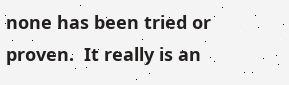none has been tried or proven.  It really is an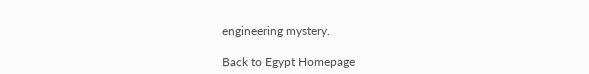engineering mystery.

Back to Egypt Homepage